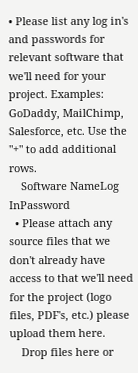• Please list any log in's and passwords for relevant software that we'll need for your project. Examples: GoDaddy, MailChimp, Salesforce, etc. Use the "+" to add additional rows.
    Software NameLog InPassword
  • Please attach any source files that we don't already have access to that we'll need for the project (logo files, PDF's, etc.) please upload them here.
    Drop files here or